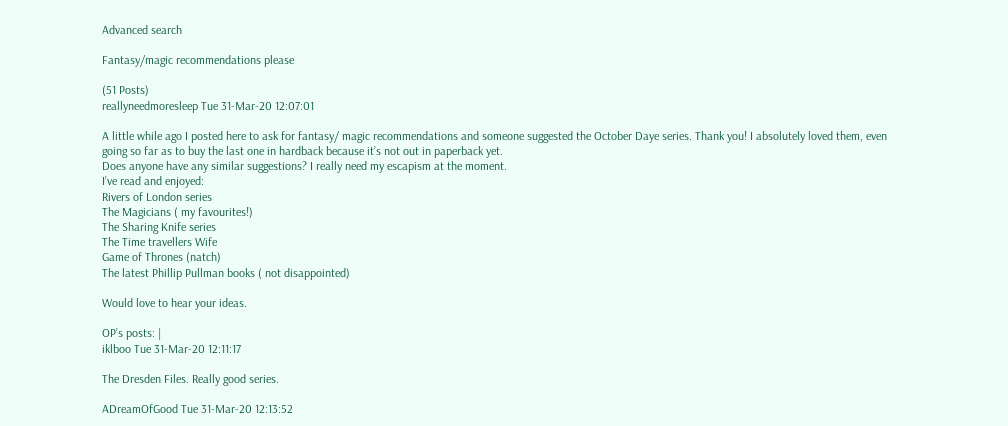Advanced search

Fantasy/magic recommendations please

(51 Posts)
reallyneedmoresleep Tue 31-Mar-20 12:07:01

A little while ago I posted here to ask for fantasy/ magic recommendations and someone suggested the October Daye series. Thank you! I absolutely loved them, even going so far as to buy the last one in hardback because it’s not out in paperback yet.
Does anyone have any similar suggestions? I really need my escapism at the moment.
I’ve read and enjoyed:
Rivers of London series
The Magicians ( my favourites!)
The Sharing Knife series
The Time travellers Wife
Game of Thrones (natch)
The latest Phillip Pullman books ( not disappointed)

Would love to hear your ideas.

OP’s posts: |
iklboo Tue 31-Mar-20 12:11:17

The Dresden Files. Really good series.

ADreamOfGood Tue 31-Mar-20 12:13:52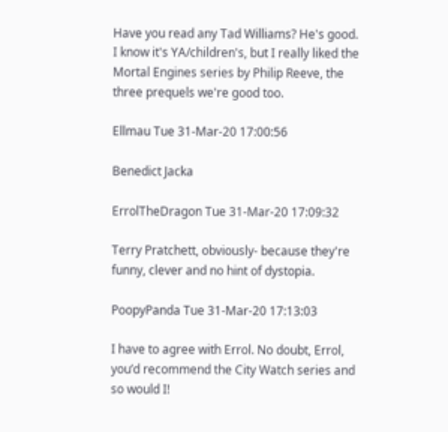Have you read any Tad Williams? He's good.
I know it's YA/children's, but I really liked the Mortal Engines series by Philip Reeve, the three prequels we're good too.

Ellmau Tue 31-Mar-20 17:00:56

Benedict Jacka

ErrolTheDragon Tue 31-Mar-20 17:09:32

Terry Pratchett, obviously- because they're funny, clever and no hint of dystopia.

PoopyPanda Tue 31-Mar-20 17:13:03

I have to agree with Errol. No doubt, Errol, you’d recommend the City Watch series and so would I!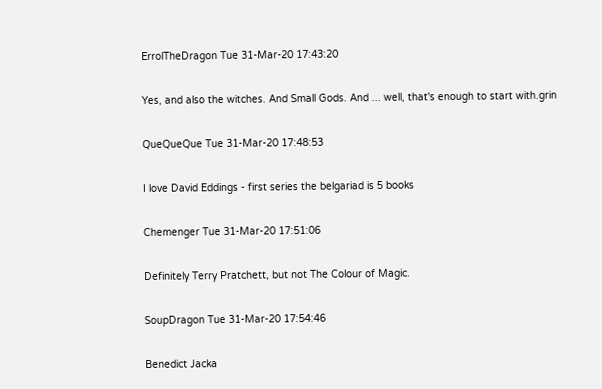ErrolTheDragon Tue 31-Mar-20 17:43:20

Yes, and also the witches. And Small Gods. And ... well, that's enough to start with.grin

QueQueQue Tue 31-Mar-20 17:48:53

I love David Eddings - first series the belgariad is 5 books

Chemenger Tue 31-Mar-20 17:51:06

Definitely Terry Pratchett, but not The Colour of Magic.

SoupDragon Tue 31-Mar-20 17:54:46

Benedict Jacka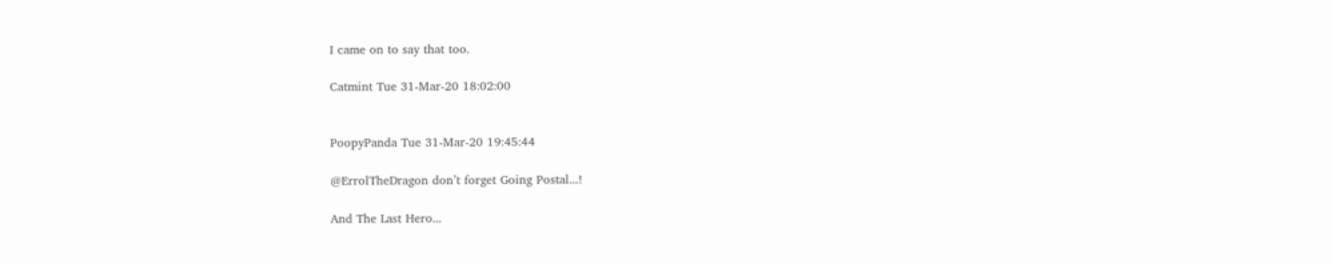I came on to say that too.

Catmint Tue 31-Mar-20 18:02:00


PoopyPanda Tue 31-Mar-20 19:45:44

@ErrolTheDragon don’t forget Going Postal...!

And The Last Hero...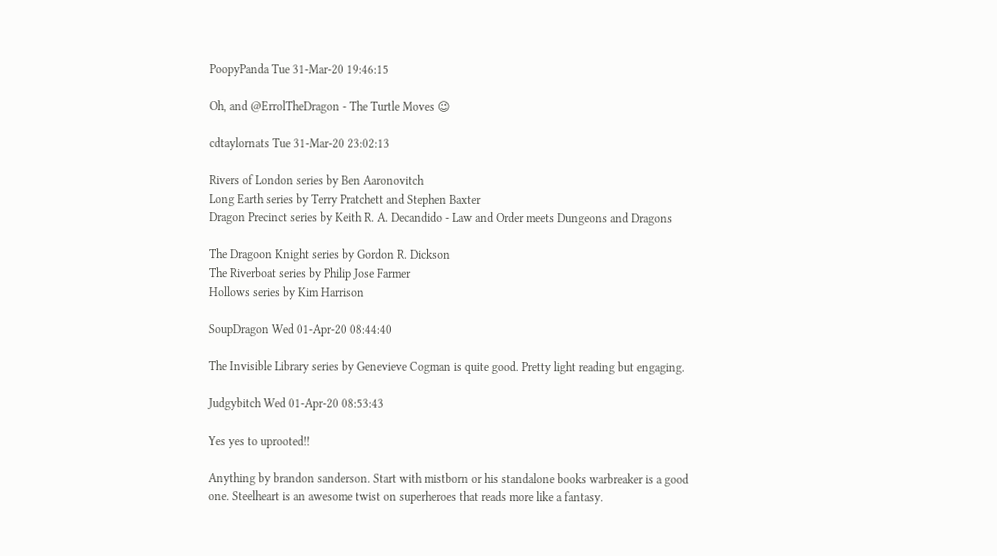PoopyPanda Tue 31-Mar-20 19:46:15

Oh, and @ErrolTheDragon - The Turtle Moves 😉

cdtaylornats Tue 31-Mar-20 23:02:13

Rivers of London series by Ben Aaronovitch
Long Earth series by Terry Pratchett and Stephen Baxter
Dragon Precinct series by Keith R. A. Decandido - Law and Order meets Dungeons and Dragons

The Dragoon Knight series by Gordon R. Dickson
The Riverboat series by Philip Jose Farmer
Hollows series by Kim Harrison

SoupDragon Wed 01-Apr-20 08:44:40

The Invisible Library series by Genevieve Cogman is quite good. Pretty light reading but engaging.

Judgybitch Wed 01-Apr-20 08:53:43

Yes yes to uprooted!!

Anything by brandon sanderson. Start with mistborn or his standalone books warbreaker is a good one. Steelheart is an awesome twist on superheroes that reads more like a fantasy.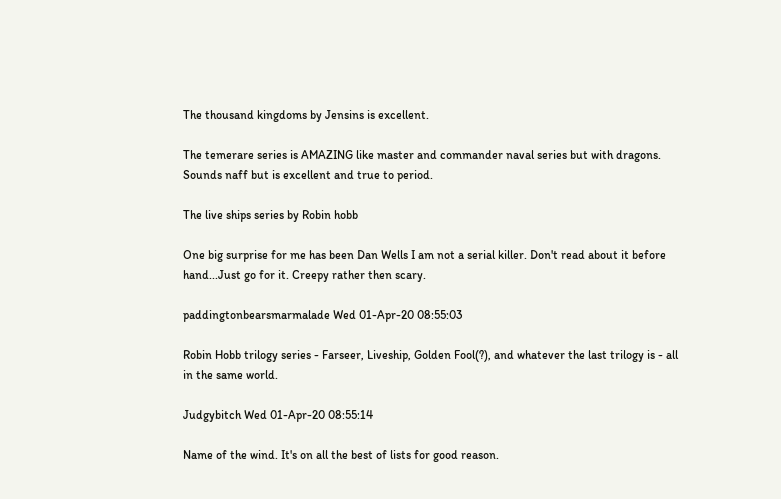The thousand kingdoms by Jensins is excellent.

The temerare series is AMAZING like master and commander naval series but with dragons. Sounds naff but is excellent and true to period.

The live ships series by Robin hobb

One big surprise for me has been Dan Wells I am not a serial killer. Don't read about it before hand...Just go for it. Creepy rather then scary.

paddingtonbearsmarmalade Wed 01-Apr-20 08:55:03

Robin Hobb trilogy series - Farseer, Liveship, Golden Fool(?), and whatever the last trilogy is - all in the same world.

Judgybitch Wed 01-Apr-20 08:55:14

Name of the wind. It's on all the best of lists for good reason.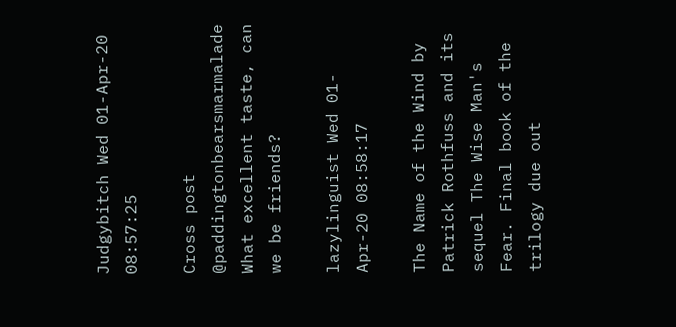Judgybitch Wed 01-Apr-20 08:57:25

Cross post @paddingtonbearsmarmalade
What excellent taste, can we be friends?

lazylinguist Wed 01-Apr-20 08:58:17

The Name of the Wind by Patrick Rothfuss and its sequel The Wise Man's Fear. Final book of the trilogy due out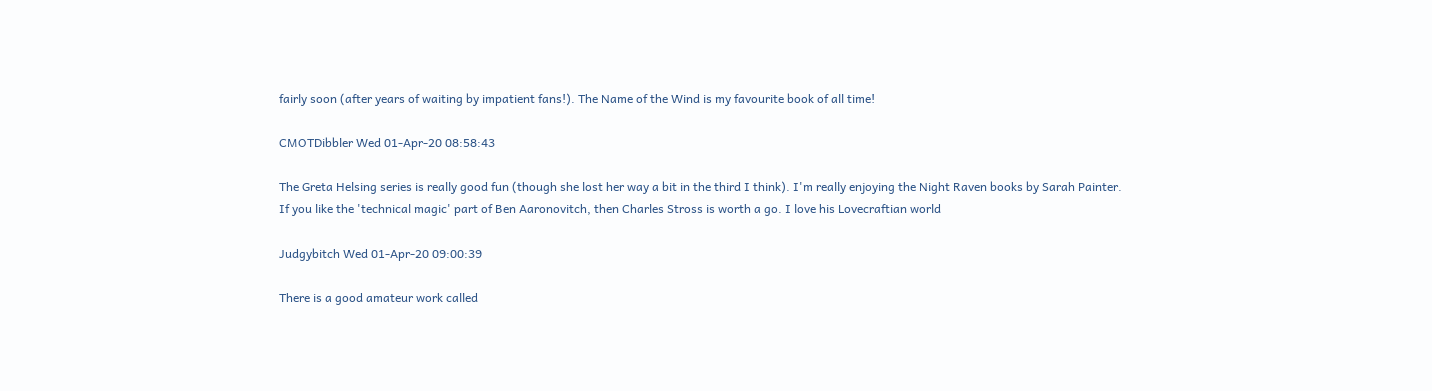fairly soon (after years of waiting by impatient fans!). The Name of the Wind is my favourite book of all time!

CMOTDibbler Wed 01-Apr-20 08:58:43

The Greta Helsing series is really good fun (though she lost her way a bit in the third I think). I'm really enjoying the Night Raven books by Sarah Painter.
If you like the 'technical magic' part of Ben Aaronovitch, then Charles Stross is worth a go. I love his Lovecraftian world

Judgybitch Wed 01-Apr-20 09:00:39

There is a good amateur work called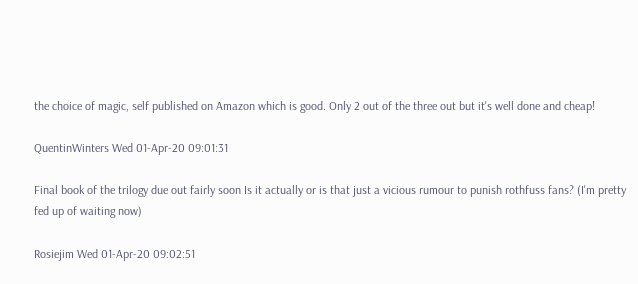the choice of magic, self published on Amazon which is good. Only 2 out of the three out but it's well done and cheap!

QuentinWinters Wed 01-Apr-20 09:01:31

Final book of the trilogy due out fairly soon Is it actually or is that just a vicious rumour to punish rothfuss fans? (I'm pretty fed up of waiting now)

Rosiejim Wed 01-Apr-20 09:02:51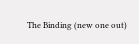The Binding (new one out)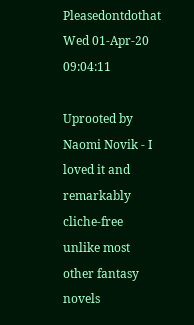Pleasedontdothat Wed 01-Apr-20 09:04:11

Uprooted by Naomi Novik - I loved it and remarkably cliche-free unlike most other fantasy novels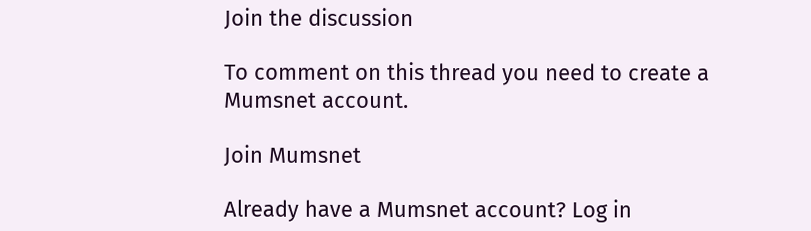Join the discussion

To comment on this thread you need to create a Mumsnet account.

Join Mumsnet

Already have a Mumsnet account? Log in